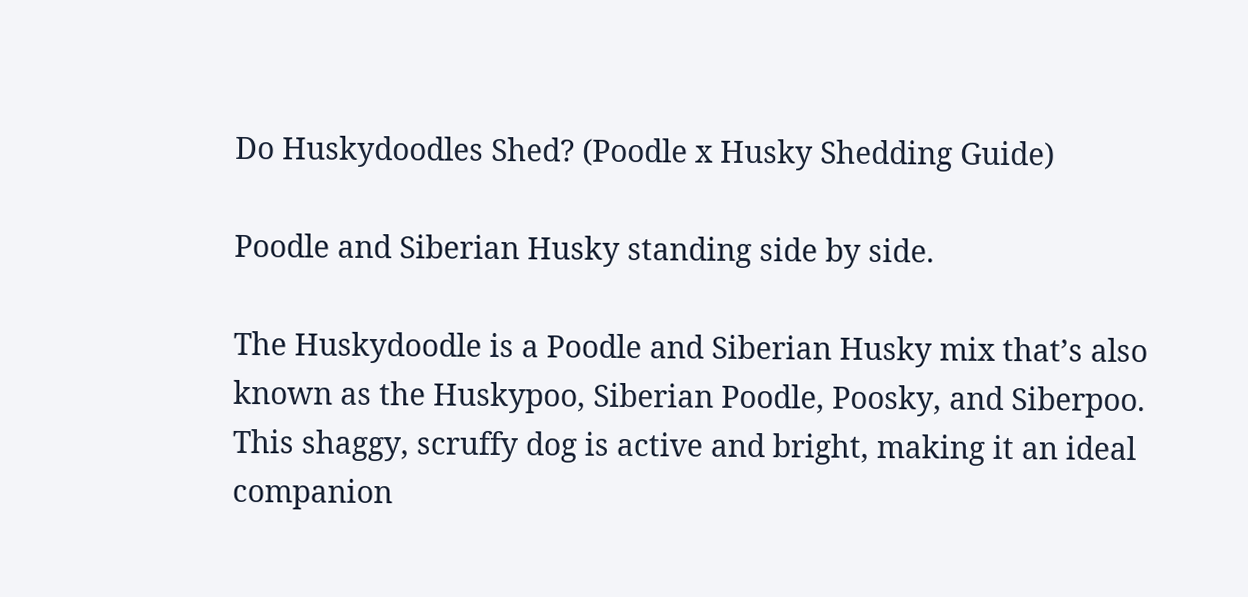Do Huskydoodles Shed? (Poodle x Husky Shedding Guide)

Poodle and Siberian Husky standing side by side.

The Huskydoodle is a Poodle and Siberian Husky mix that’s also known as the Huskypoo, Siberian Poodle, Poosky, and Siberpoo. This shaggy, scruffy dog is active and bright, making it an ideal companion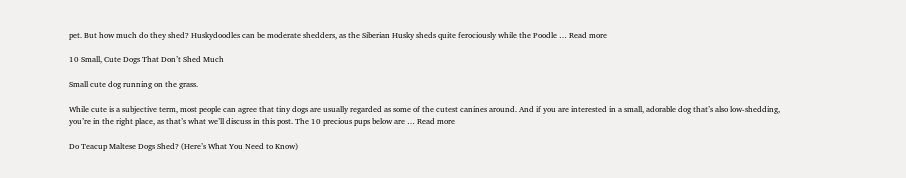pet. But how much do they shed? Huskydoodles can be moderate shedders, as the Siberian Husky sheds quite ferociously while the Poodle … Read more

10 Small, Cute Dogs That Don’t Shed Much

Small cute dog running on the grass.

While cute is a subjective term, most people can agree that tiny dogs are usually regarded as some of the cutest canines around. And if you are interested in a small, adorable dog that’s also low-shedding, you’re in the right place, as that’s what we’ll discuss in this post. The 10 precious pups below are … Read more

Do Teacup Maltese Dogs Shed? (Here’s What You Need to Know)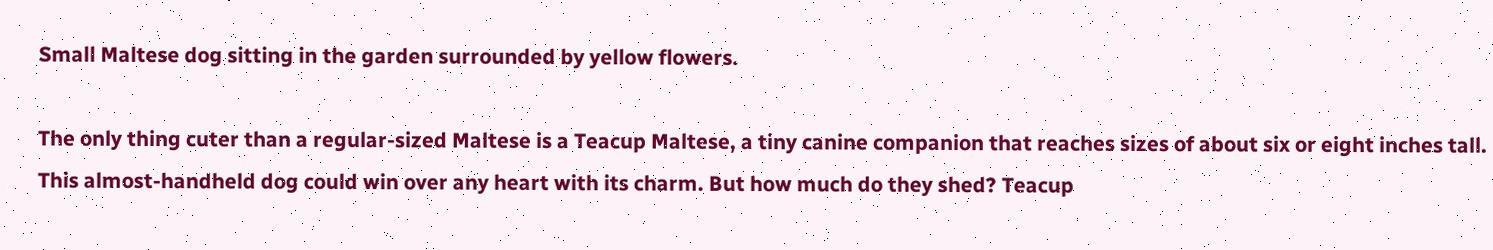Small Maltese dog sitting in the garden surrounded by yellow flowers.

The only thing cuter than a regular-sized Maltese is a Teacup Maltese, a tiny canine companion that reaches sizes of about six or eight inches tall. This almost-handheld dog could win over any heart with its charm. But how much do they shed? Teacup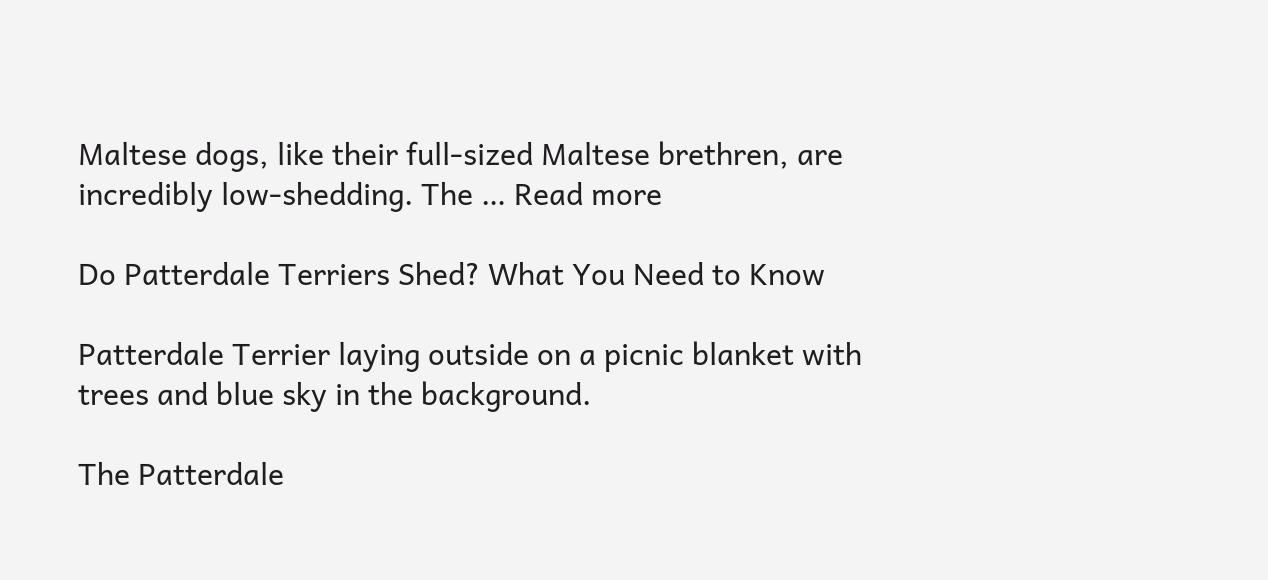Maltese dogs, like their full-sized Maltese brethren, are incredibly low-shedding. The … Read more

Do Patterdale Terriers Shed? What You Need to Know

Patterdale Terrier laying outside on a picnic blanket with trees and blue sky in the background.

The Patterdale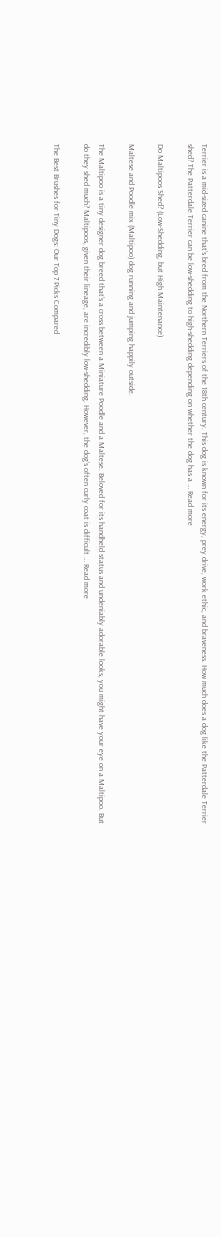Terrier is a mid-sized canine that’s bred from the Northern Terriers of the 18th century. This dog is known for its energy, prey drive, work ethic, and braveness. How much does a dog like the Patterdale Terrier shed? The Patterdale Terrier can be low-shedding to high-shedding depending on whether the dog has a … Read more

Do Maltipoos Shed? (Low-Shedding, but High Maintenance)

Maltese and Poodle mix (Maltipoo) dog running and jumping happily outside.

The Maltipoo is a tiny designer dog breed that’s a cross between a Miniature Poodle and a Maltese. Beloved for its handheld status and undeniably adorable looks, you might have your eye on a Maltipoo. But do they shed much? Maltipoos, given their lineage, are incredibly low-shedding. However, the dog’s often curly coat is difficult … Read more

The Best Brushes for Tiny Dogs: Our Top 7 Picks Compared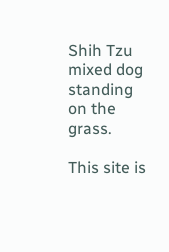Shih Tzu mixed dog standing on the grass.

This site is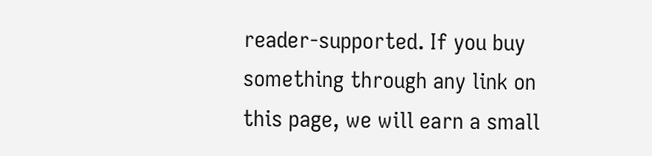reader-supported. If you buy something through any link on this page, we will earn a small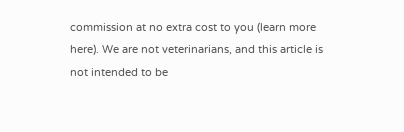commission at no extra cost to you (learn more here). We are not veterinarians, and this article is not intended to be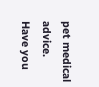pet medical advice. Have you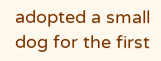adopted a small dog for the first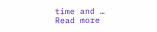time and … Read more